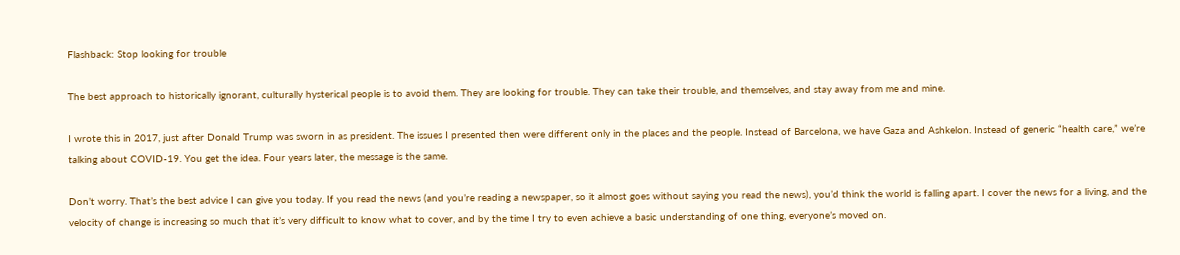Flashback: Stop looking for trouble

The best approach to historically ignorant, culturally hysterical people is to avoid them. They are looking for trouble. They can take their trouble, and themselves, and stay away from me and mine.

I wrote this in 2017, just after Donald Trump was sworn in as president. The issues I presented then were different only in the places and the people. Instead of Barcelona, we have Gaza and Ashkelon. Instead of generic “health care,” we’re talking about COVID-19. You get the idea. Four years later, the message is the same.

Don’t worry. That’s the best advice I can give you today. If you read the news (and you’re reading a newspaper, so it almost goes without saying you read the news), you’d think the world is falling apart. I cover the news for a living, and the velocity of change is increasing so much that it’s very difficult to know what to cover, and by the time I try to even achieve a basic understanding of one thing, everyone’s moved on.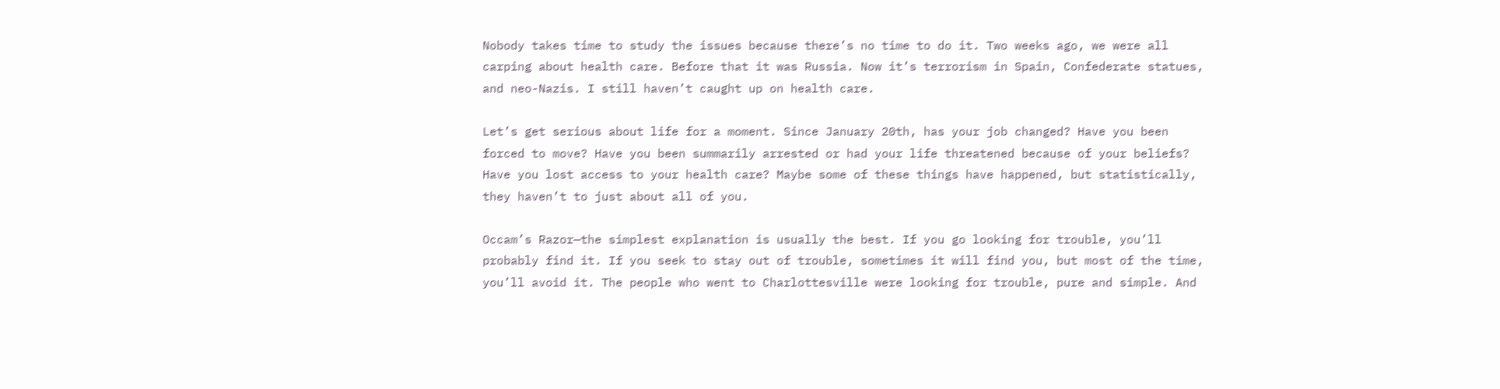Nobody takes time to study the issues because there’s no time to do it. Two weeks ago, we were all carping about health care. Before that it was Russia. Now it’s terrorism in Spain, Confederate statues, and neo-Nazis. I still haven’t caught up on health care.

Let’s get serious about life for a moment. Since January 20th, has your job changed? Have you been forced to move? Have you been summarily arrested or had your life threatened because of your beliefs? Have you lost access to your health care? Maybe some of these things have happened, but statistically, they haven’t to just about all of you.

Occam’s Razor—the simplest explanation is usually the best. If you go looking for trouble, you’ll probably find it. If you seek to stay out of trouble, sometimes it will find you, but most of the time, you’ll avoid it. The people who went to Charlottesville were looking for trouble, pure and simple. And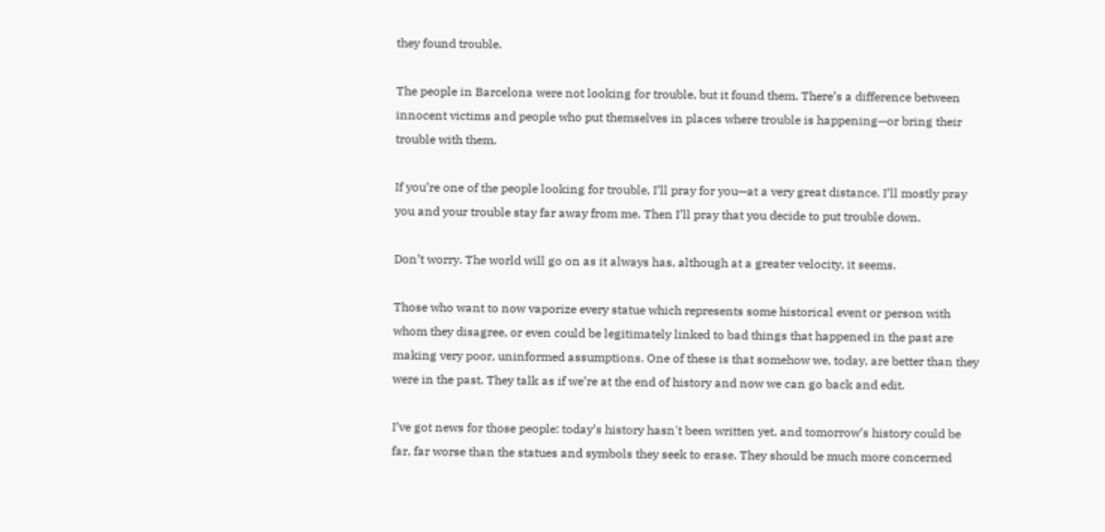they found trouble.

The people in Barcelona were not looking for trouble, but it found them. There’s a difference between innocent victims and people who put themselves in places where trouble is happening—or bring their trouble with them.

If you’re one of the people looking for trouble, I’ll pray for you—at a very great distance. I’ll mostly pray you and your trouble stay far away from me. Then I’ll pray that you decide to put trouble down.

Don’t worry. The world will go on as it always has, although at a greater velocity, it seems.

Those who want to now vaporize every statue which represents some historical event or person with whom they disagree, or even could be legitimately linked to bad things that happened in the past are making very poor, uninformed assumptions. One of these is that somehow we, today, are better than they were in the past. They talk as if we’re at the end of history and now we can go back and edit.

I’ve got news for those people: today’s history hasn't been written yet, and tomorrow’s history could be far, far worse than the statues and symbols they seek to erase. They should be much more concerned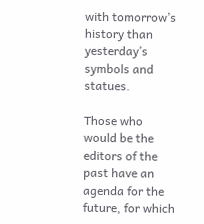with tomorrow’s history than yesterday’s symbols and statues.

Those who would be the editors of the past have an agenda for the future, for which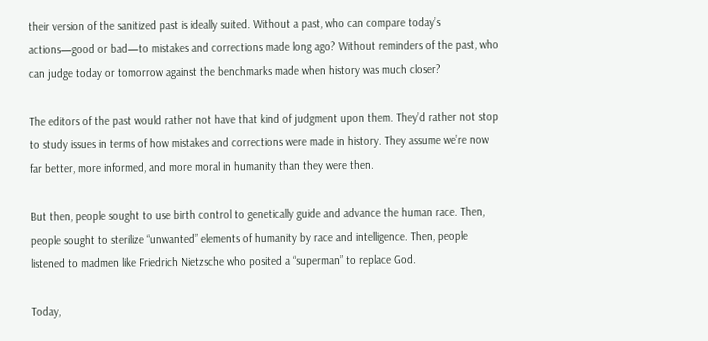their version of the sanitized past is ideally suited. Without a past, who can compare today’s actions—good or bad—to mistakes and corrections made long ago? Without reminders of the past, who can judge today or tomorrow against the benchmarks made when history was much closer?

The editors of the past would rather not have that kind of judgment upon them. They’d rather not stop to study issues in terms of how mistakes and corrections were made in history. They assume we’re now far better, more informed, and more moral in humanity than they were then.

But then, people sought to use birth control to genetically guide and advance the human race. Then, people sought to sterilize “unwanted” elements of humanity by race and intelligence. Then, people listened to madmen like Friedrich Nietzsche who posited a “superman” to replace God.

Today,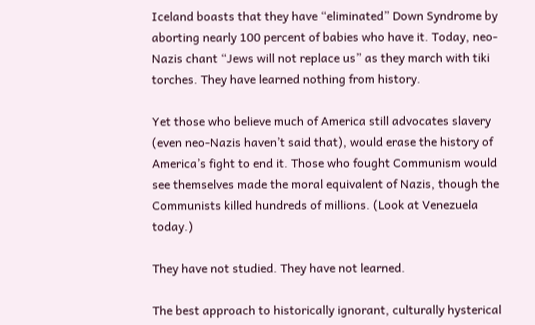Iceland boasts that they have “eliminated” Down Syndrome by aborting nearly 100 percent of babies who have it. Today, neo-Nazis chant “Jews will not replace us” as they march with tiki torches. They have learned nothing from history.

Yet those who believe much of America still advocates slavery (even neo-Nazis haven’t said that), would erase the history of America’s fight to end it. Those who fought Communism would see themselves made the moral equivalent of Nazis, though the Communists killed hundreds of millions. (Look at Venezuela today.)

They have not studied. They have not learned.

The best approach to historically ignorant, culturally hysterical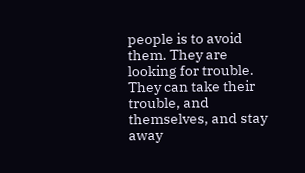people is to avoid them. They are looking for trouble. They can take their trouble, and themselves, and stay away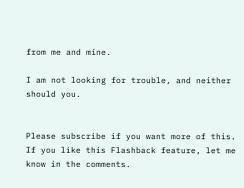from me and mine.

I am not looking for trouble, and neither should you.


Please subscribe if you want more of this. If you like this Flashback feature, let me know in the comments.